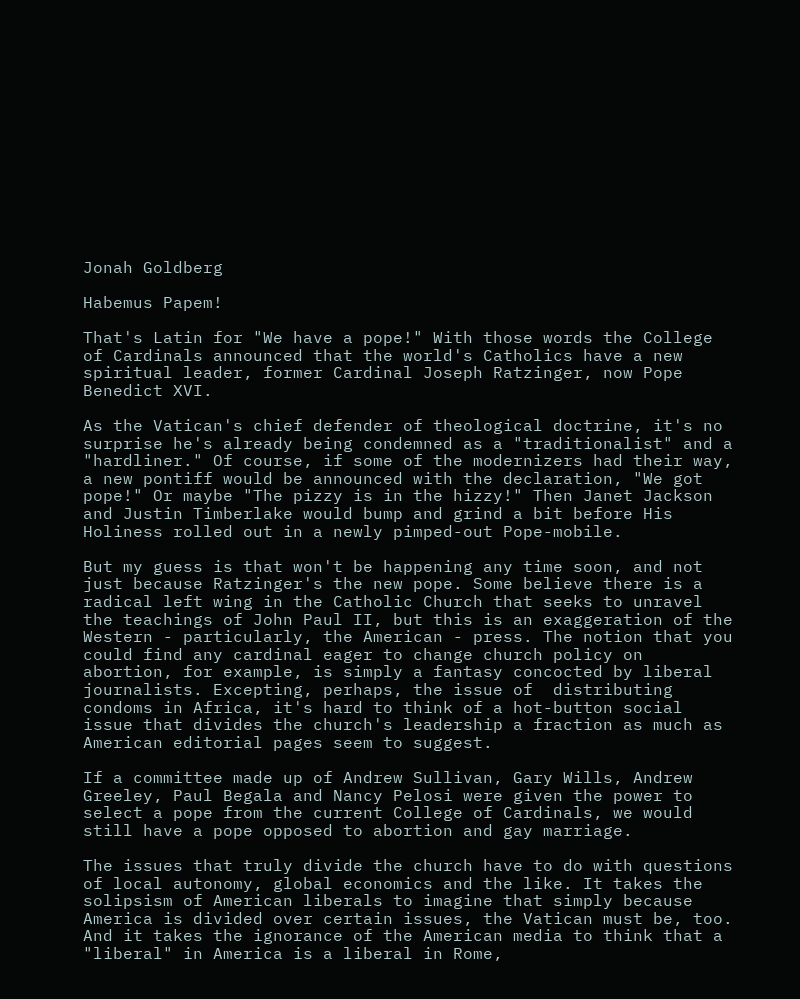Jonah Goldberg

Habemus Papem!

That's Latin for "We have a pope!" With those words the College of Cardinals announced that the world's Catholics have a new spiritual leader, former Cardinal Joseph Ratzinger, now Pope Benedict XVI.

As the Vatican's chief defender of theological doctrine, it's no surprise he's already being condemned as a "traditionalist" and a "hardliner." Of course, if some of the modernizers had their way, a new pontiff would be announced with the declaration, "We got pope!" Or maybe "The pizzy is in the hizzy!" Then Janet Jackson and Justin Timberlake would bump and grind a bit before His Holiness rolled out in a newly pimped-out Pope-mobile.

But my guess is that won't be happening any time soon, and not just because Ratzinger's the new pope. Some believe there is a radical left wing in the Catholic Church that seeks to unravel the teachings of John Paul II, but this is an exaggeration of the Western - particularly, the American - press. The notion that you could find any cardinal eager to change church policy on abortion, for example, is simply a fantasy concocted by liberal journalists. Excepting, perhaps, the issue of  distributing condoms in Africa, it's hard to think of a hot-button social issue that divides the church's leadership a fraction as much as American editorial pages seem to suggest.

If a committee made up of Andrew Sullivan, Gary Wills, Andrew Greeley, Paul Begala and Nancy Pelosi were given the power to select a pope from the current College of Cardinals, we would still have a pope opposed to abortion and gay marriage.

The issues that truly divide the church have to do with questions of local autonomy, global economics and the like. It takes the solipsism of American liberals to imagine that simply because America is divided over certain issues, the Vatican must be, too. And it takes the ignorance of the American media to think that a "liberal" in America is a liberal in Rome,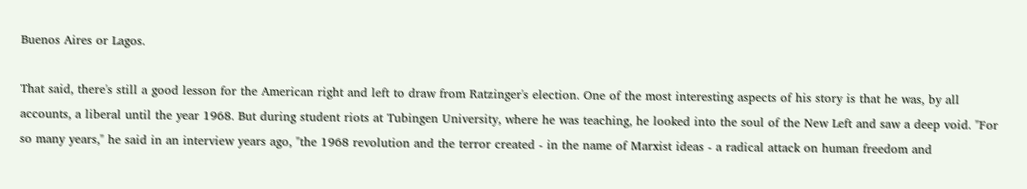Buenos Aires or Lagos.

That said, there's still a good lesson for the American right and left to draw from Ratzinger's election. One of the most interesting aspects of his story is that he was, by all accounts, a liberal until the year 1968. But during student riots at Tubingen University, where he was teaching, he looked into the soul of the New Left and saw a deep void. "For so many years," he said in an interview years ago, "the 1968 revolution and the terror created - in the name of Marxist ideas - a radical attack on human freedom and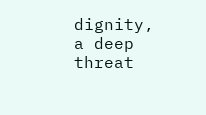dignity, a deep threat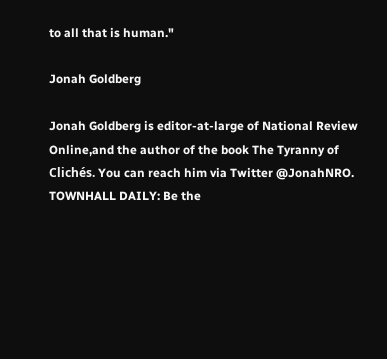to all that is human."

Jonah Goldberg

Jonah Goldberg is editor-at-large of National Review Online,and the author of the book The Tyranny of Clichés. You can reach him via Twitter @JonahNRO.
TOWNHALL DAILY: Be the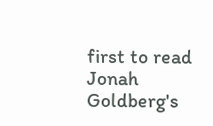first to read Jonah Goldberg's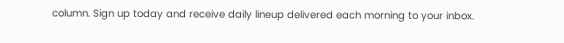column. Sign up today and receive daily lineup delivered each morning to your inbox.